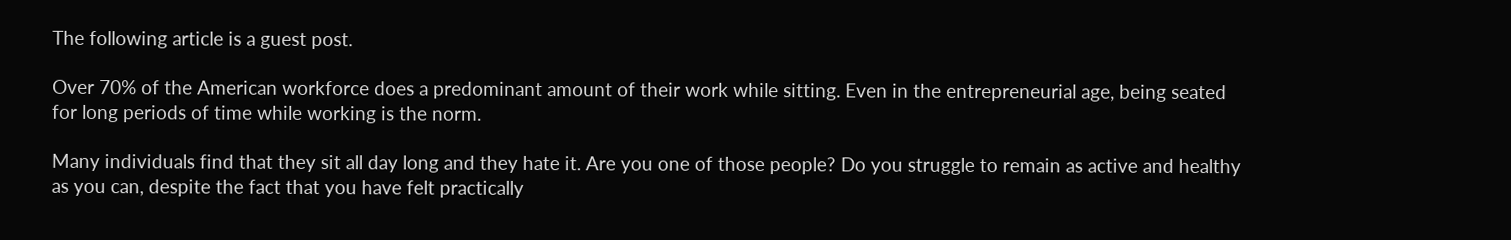The following article is a guest post.

Over 70% of the American workforce does a predominant amount of their work while sitting. Even in the entrepreneurial age, being seated for long periods of time while working is the norm.

Many individuals find that they sit all day long and they hate it. Are you one of those people? Do you struggle to remain as active and healthy as you can, despite the fact that you have felt practically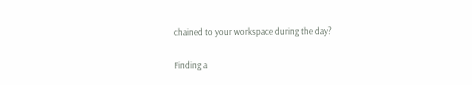chained to your workspace during the day?

Finding a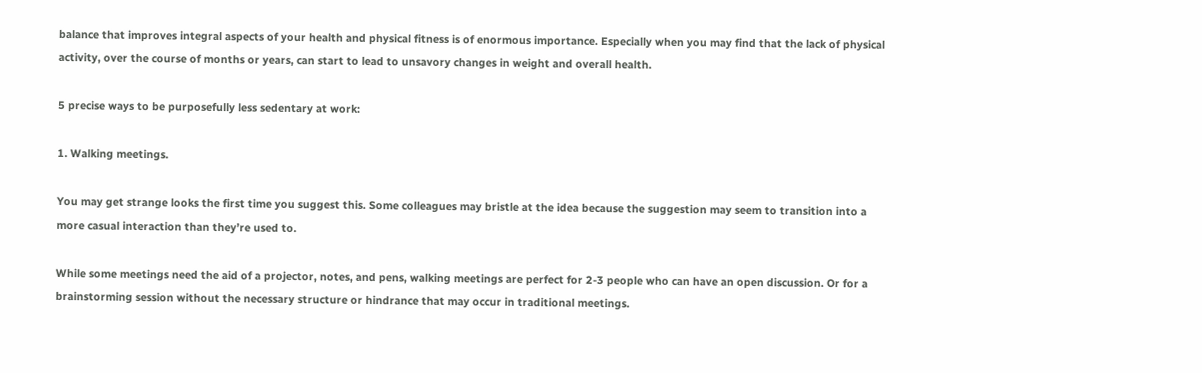balance that improves integral aspects of your health and physical fitness is of enormous importance. Especially when you may find that the lack of physical activity, over the course of months or years, can start to lead to unsavory changes in weight and overall health.

5 precise ways to be purposefully less sedentary at work:

1. Walking meetings.

You may get strange looks the first time you suggest this. Some colleagues may bristle at the idea because the suggestion may seem to transition into a more casual interaction than they’re used to.

While some meetings need the aid of a projector, notes, and pens, walking meetings are perfect for 2-3 people who can have an open discussion. Or for a brainstorming session without the necessary structure or hindrance that may occur in traditional meetings.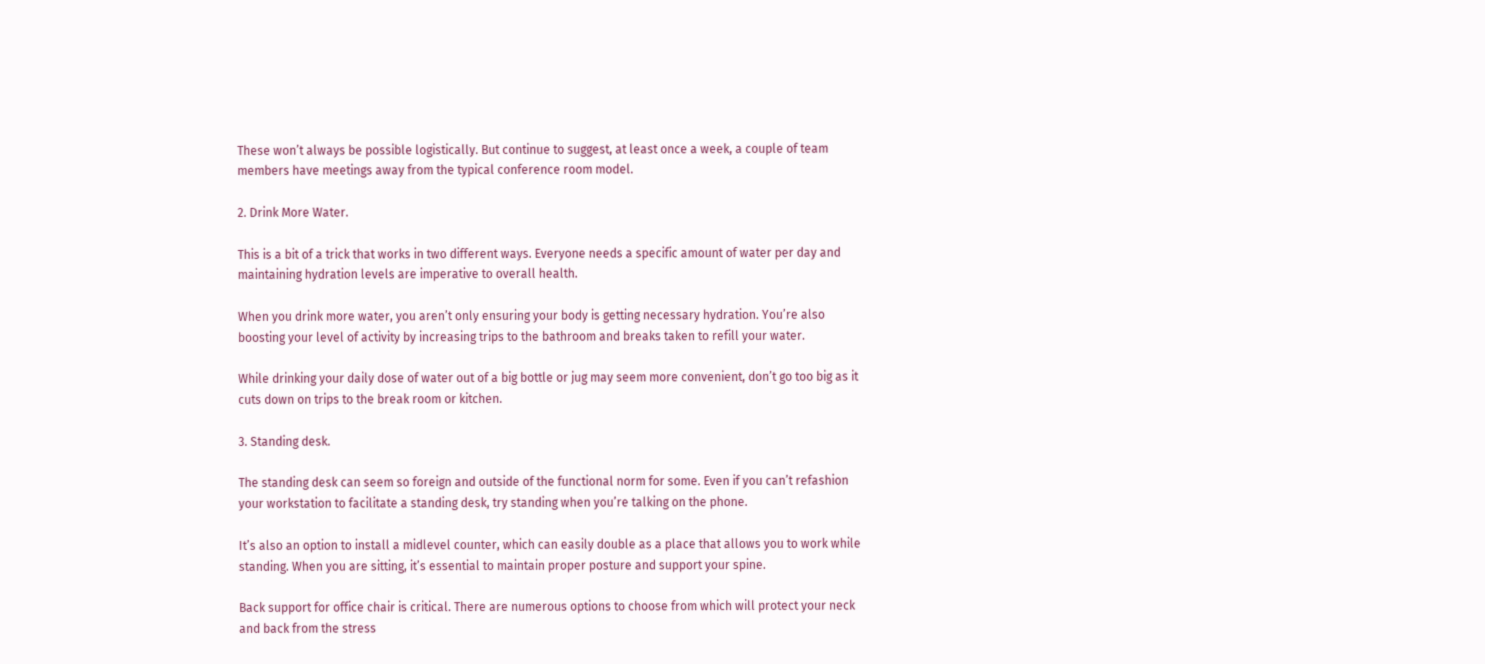These won’t always be possible logistically. But continue to suggest, at least once a week, a couple of team members have meetings away from the typical conference room model.

2. Drink More Water.

This is a bit of a trick that works in two different ways. Everyone needs a specific amount of water per day and maintaining hydration levels are imperative to overall health.

When you drink more water, you aren’t only ensuring your body is getting necessary hydration. You’re also boosting your level of activity by increasing trips to the bathroom and breaks taken to refill your water.

While drinking your daily dose of water out of a big bottle or jug may seem more convenient, don’t go too big as it cuts down on trips to the break room or kitchen.

3. Standing desk.

The standing desk can seem so foreign and outside of the functional norm for some. Even if you can’t refashion your workstation to facilitate a standing desk, try standing when you’re talking on the phone.

It’s also an option to install a midlevel counter, which can easily double as a place that allows you to work while standing. When you are sitting, it’s essential to maintain proper posture and support your spine.

Back support for office chair is critical. There are numerous options to choose from which will protect your neck and back from the stress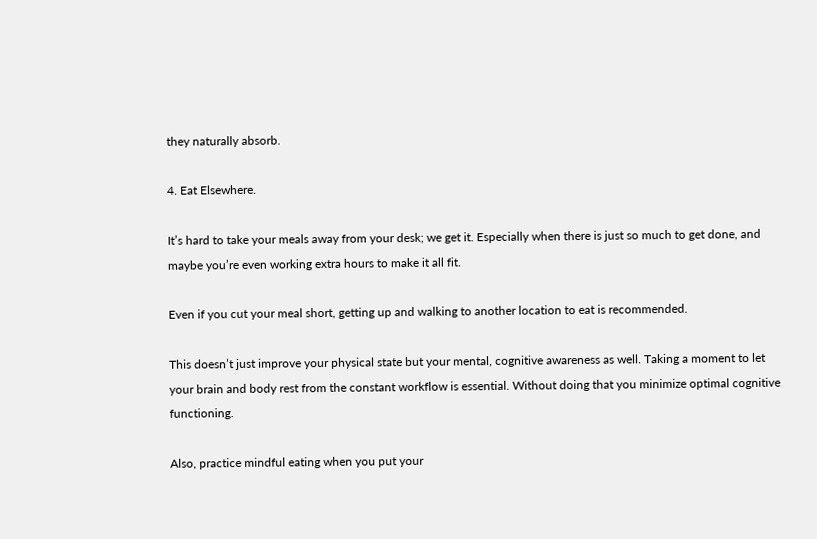they naturally absorb.

4. Eat Elsewhere.

It’s hard to take your meals away from your desk; we get it. Especially when there is just so much to get done, and maybe you’re even working extra hours to make it all fit.

Even if you cut your meal short, getting up and walking to another location to eat is recommended.

This doesn’t just improve your physical state but your mental, cognitive awareness as well. Taking a moment to let your brain and body rest from the constant workflow is essential. Without doing that you minimize optimal cognitive functioning.

Also, practice mindful eating when you put your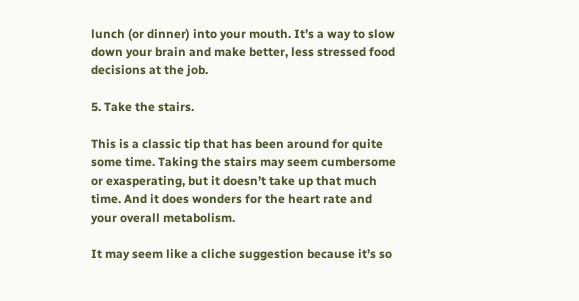lunch (or dinner) into your mouth. It’s a way to slow down your brain and make better, less stressed food decisions at the job.

5. Take the stairs.

This is a classic tip that has been around for quite some time. Taking the stairs may seem cumbersome or exasperating, but it doesn’t take up that much time. And it does wonders for the heart rate and your overall metabolism.

It may seem like a cliche suggestion because it’s so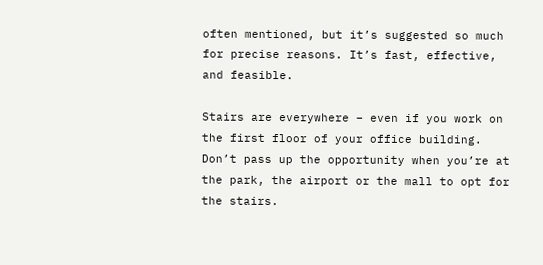often mentioned, but it’s suggested so much for precise reasons. It’s fast, effective, and feasible.

Stairs are everywhere – even if you work on the first floor of your office building. Don’t pass up the opportunity when you’re at the park, the airport or the mall to opt for the stairs.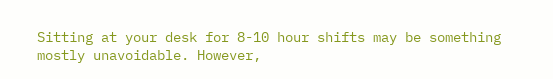Sitting at your desk for 8-10 hour shifts may be something mostly unavoidable. However,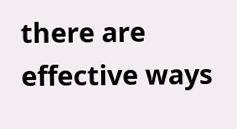there are effective ways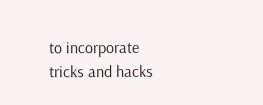to incorporate tricks and hacks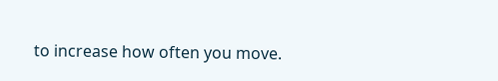to increase how often you move.